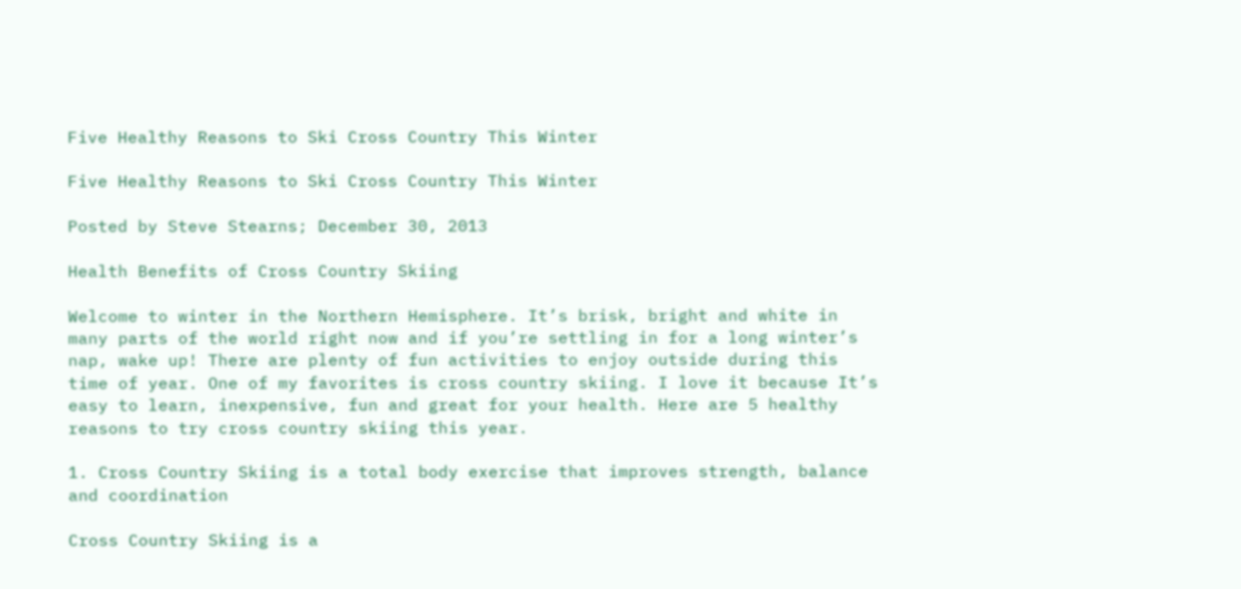Five Healthy Reasons to Ski Cross Country This Winter

Five Healthy Reasons to Ski Cross Country This Winter

Posted by Steve Stearns; December 30, 2013

Health Benefits of Cross Country Skiing

Welcome to winter in the Northern Hemisphere. It’s brisk, bright and white in many parts of the world right now and if you’re settling in for a long winter’s nap, wake up! There are plenty of fun activities to enjoy outside during this time of year. One of my favorites is cross country skiing. I love it because It’s easy to learn, inexpensive, fun and great for your health. Here are 5 healthy reasons to try cross country skiing this year.

1. Cross Country Skiing is a total body exercise that improves strength, balance and coordination

Cross Country Skiing is a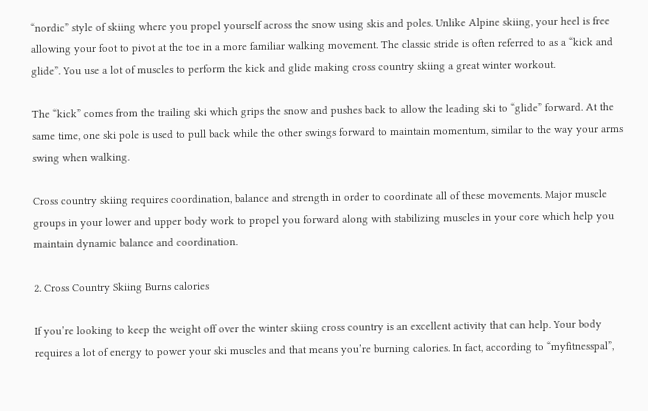“nordic” style of skiing where you propel yourself across the snow using skis and poles. Unlike Alpine skiing, your heel is free allowing your foot to pivot at the toe in a more familiar walking movement. The classic stride is often referred to as a “kick and glide”. You use a lot of muscles to perform the kick and glide making cross country skiing a great winter workout.

The “kick” comes from the trailing ski which grips the snow and pushes back to allow the leading ski to “glide” forward. At the same time, one ski pole is used to pull back while the other swings forward to maintain momentum, similar to the way your arms swing when walking.

Cross country skiing requires coordination, balance and strength in order to coordinate all of these movements. Major muscle groups in your lower and upper body work to propel you forward along with stabilizing muscles in your core which help you maintain dynamic balance and coordination.

2. Cross Country Skiing Burns calories

If you’re looking to keep the weight off over the winter skiing cross country is an excellent activity that can help. Your body requires a lot of energy to power your ski muscles and that means you’re burning calories. In fact, according to “myfitnesspal”,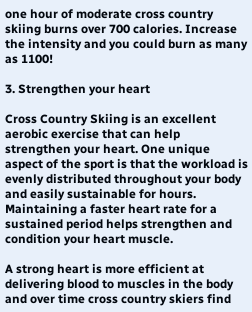one hour of moderate cross country skiing burns over 700 calories. Increase the intensity and you could burn as many as 1100!

3. Strengthen your heart

Cross Country Skiing is an excellent aerobic exercise that can help strengthen your heart. One unique aspect of the sport is that the workload is evenly distributed throughout your body and easily sustainable for hours. Maintaining a faster heart rate for a sustained period helps strengthen and condition your heart muscle.

A strong heart is more efficient at delivering blood to muscles in the body and over time cross country skiers find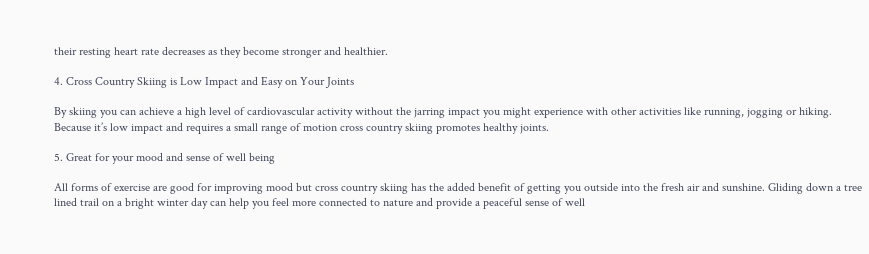their resting heart rate decreases as they become stronger and healthier.

4. Cross Country Skiing is Low Impact and Easy on Your Joints

By skiing you can achieve a high level of cardiovascular activity without the jarring impact you might experience with other activities like running, jogging or hiking. Because it’s low impact and requires a small range of motion cross country skiing promotes healthy joints.

5. Great for your mood and sense of well being

All forms of exercise are good for improving mood but cross country skiing has the added benefit of getting you outside into the fresh air and sunshine. Gliding down a tree lined trail on a bright winter day can help you feel more connected to nature and provide a peaceful sense of well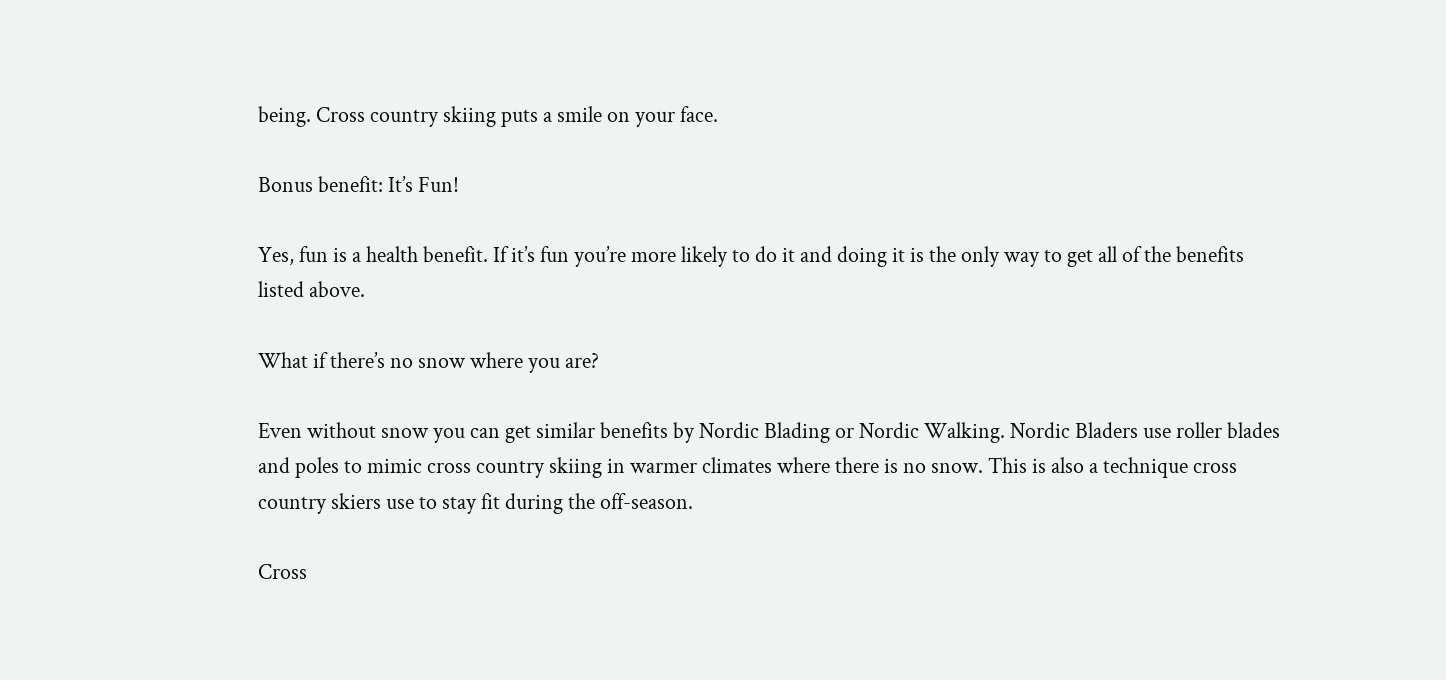being. Cross country skiing puts a smile on your face.

Bonus benefit: It’s Fun!

Yes, fun is a health benefit. If it’s fun you’re more likely to do it and doing it is the only way to get all of the benefits listed above.

What if there’s no snow where you are?

Even without snow you can get similar benefits by Nordic Blading or Nordic Walking. Nordic Bladers use roller blades and poles to mimic cross country skiing in warmer climates where there is no snow. This is also a technique cross country skiers use to stay fit during the off-season.

Cross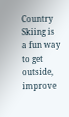Country Skiing is a fun way to get outside, improve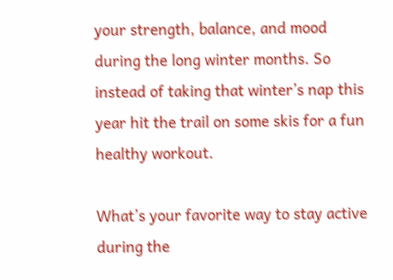your strength, balance, and mood during the long winter months. So instead of taking that winter’s nap this year hit the trail on some skis for a fun healthy workout.

What’s your favorite way to stay active during the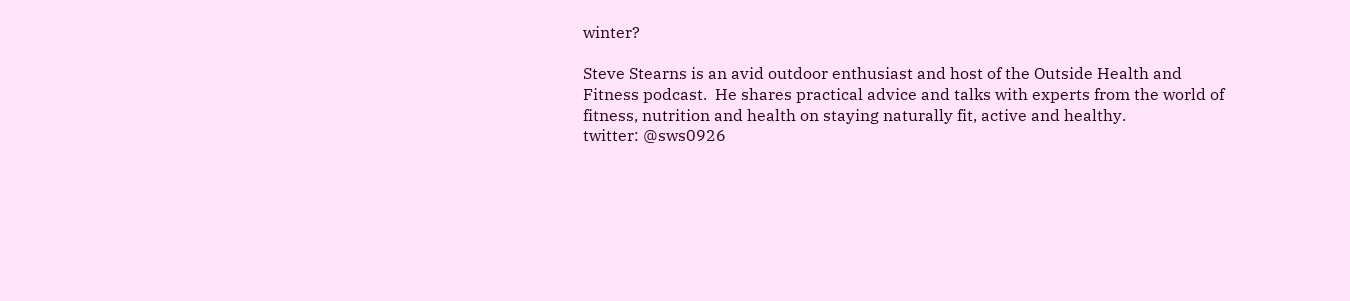winter?

Steve Stearns is an avid outdoor enthusiast and host of the Outside Health and Fitness podcast.  He shares practical advice and talks with experts from the world of fitness, nutrition and health on staying naturally fit, active and healthy.
twitter: @sws0926